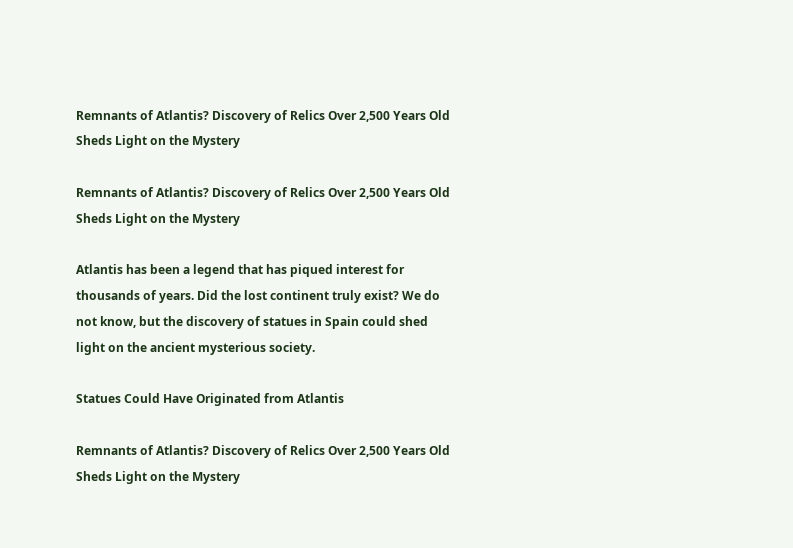Remnants of Atlantis? Discovery of Relics Over 2,500 Years Old Sheds Light on the Mystery

Remnants of Atlantis? Discovery of Relics Over 2,500 Years Old Sheds Light on the Mystery

Atlantis has been a legend that has piqued interest for thousands of years. Did the lost continent truly exist? We do not know, but the discovery of statues in Spain could shed light on the ancient mysterious society.

Statues Could Have Originated from Atlantis

Remnants of Atlantis? Discovery of Relics Over 2,500 Years Old Sheds Light on the Mystery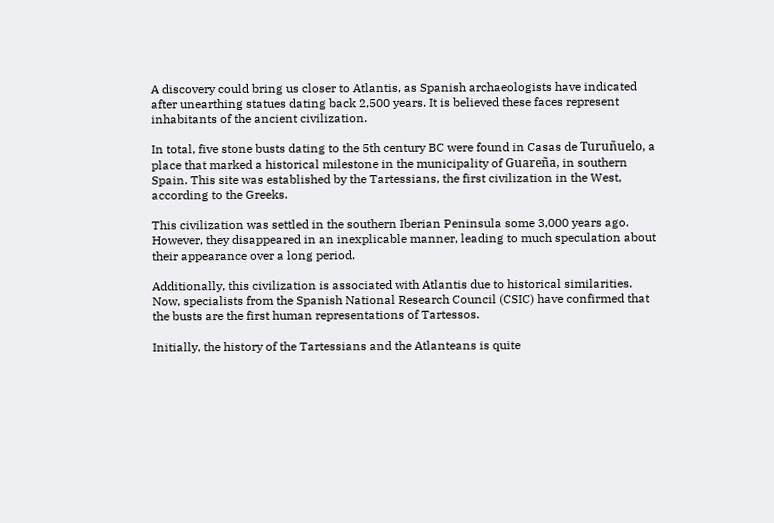A discovery could bring us closer to Atlantis, as Spanish archaeologists have indicated after unearthing statues dating back 2,500 years. It is believed these faces represent inhabitants of the ancient civilization.

In total, five stone busts dating to the 5th century BC were found in Casas de Turuñuelo, a place that marked a historical milestone in the municipality of Guareña, in southern Spain. This site was established by the Tartessians, the first civilization in the West, according to the Greeks.

This civilization was settled in the southern Iberian Peninsula some 3,000 years ago. However, they disappeared in an inexplicable manner, leading to much speculation about their appearance over a long period.

Additionally, this civilization is associated with Atlantis due to historical similarities. Now, specialists from the Spanish National Research Council (CSIC) have confirmed that the busts are the first human representations of Tartessos.

Initially, the history of the Tartessians and the Atlanteans is quite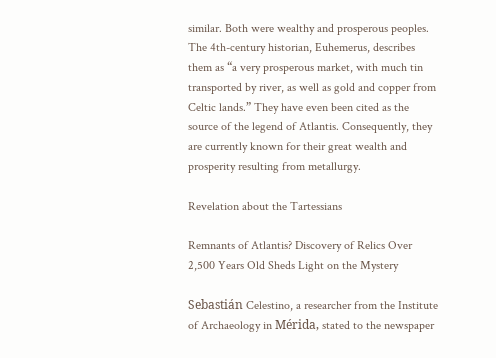similar. Both were wealthy and prosperous peoples. The 4th-century historian, Euhemerus, describes them as “a very prosperous market, with much tin transported by river, as well as gold and copper from Celtic lands.” They have even been cited as the source of the legend of Atlantis. Consequently, they are currently known for their great wealth and prosperity resulting from metallurgy.

Revelation about the Tartessians

Remnants of Atlantis? Discovery of Relics Over 2,500 Years Old Sheds Light on the Mystery

Sebastián Celestino, a researcher from the Institute of Archaeology in Mérida, stated to the newspaper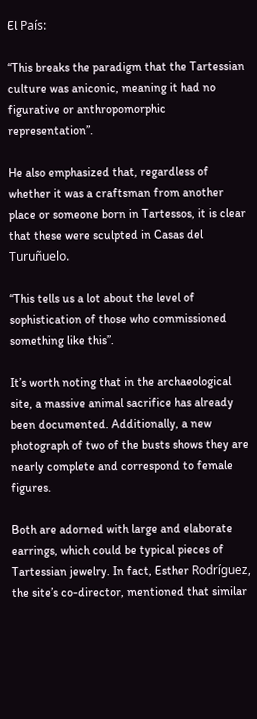El País:

“This breaks the paradigm that the Tartessian culture was aniconic, meaning it had no figurative or anthropomorphic representation”.

He also emphasized that, regardless of whether it was a craftsman from another place or someone born in Tartessos, it is clear that these were sculpted in Casas del Turuñuelo.

“This tells us a lot about the level of sophistication of those who commissioned something like this”.

It’s worth noting that in the archaeological site, a massive animal sacrifice has already been documented. Additionally, a new photograph of two of the busts shows they are nearly complete and correspond to female figures.

Both are adorned with large and elaborate earrings, which could be typical pieces of Tartessian jewelry. In fact, Esther Rodríguez, the site’s co-director, mentioned that similar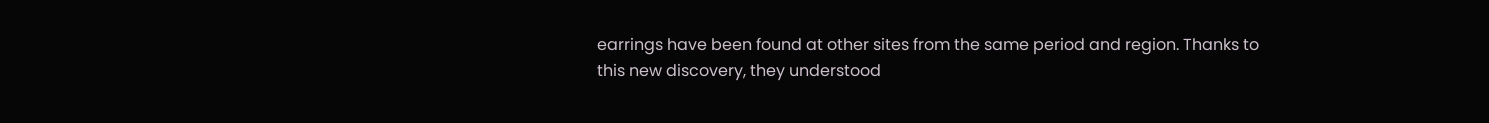earrings have been found at other sites from the same period and region. Thanks to this new discovery, they understood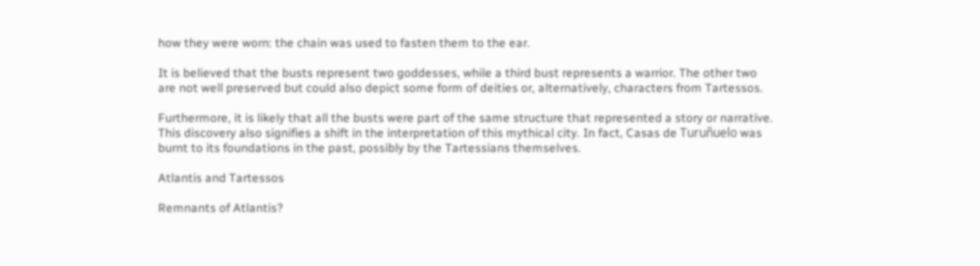how they were worn: the chain was used to fasten them to the ear.

It is believed that the busts represent two goddesses, while a third bust represents a warrior. The other two are not well preserved but could also depict some form of deities or, alternatively, characters from Tartessos.

Furthermore, it is likely that all the busts were part of the same structure that represented a story or narrative. This discovery also signifies a shift in the interpretation of this mythical city. In fact, Casas de Turuñuelo was burnt to its foundations in the past, possibly by the Tartessians themselves.

Atlantis and Tartessos

Remnants of Atlantis?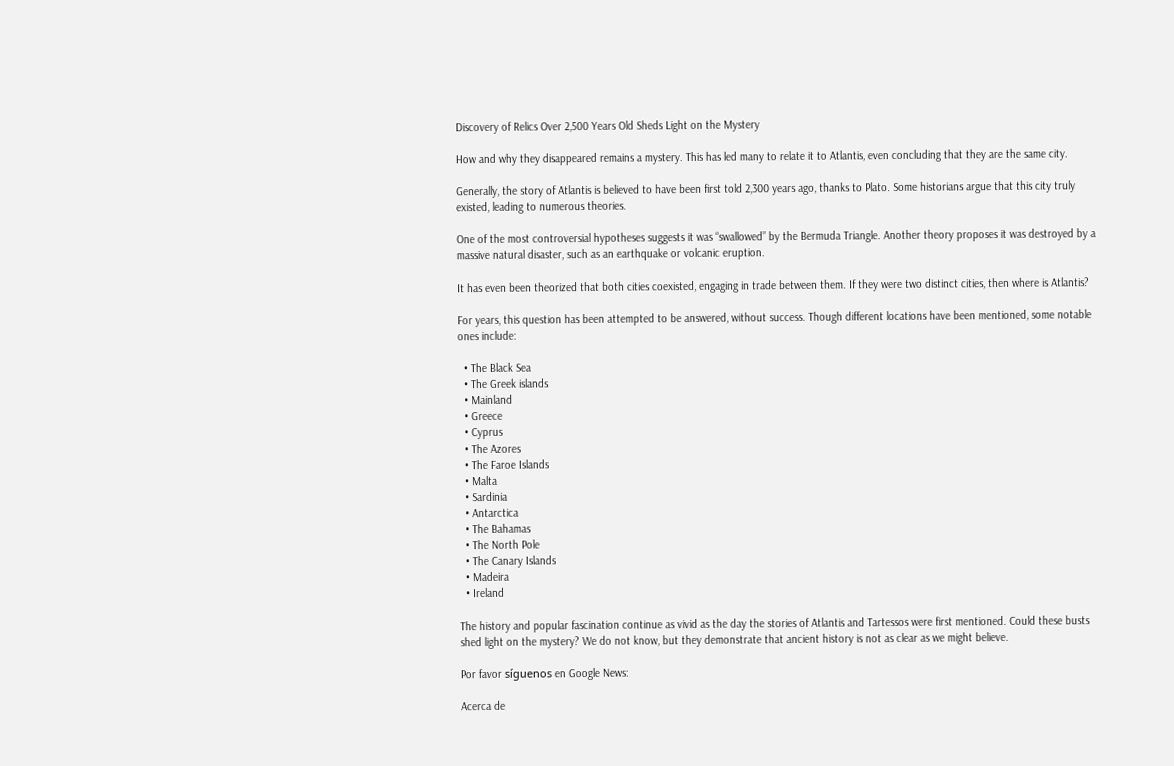Discovery of Relics Over 2,500 Years Old Sheds Light on the Mystery

How and why they disappeared remains a mystery. This has led many to relate it to Atlantis, even concluding that they are the same city.

Generally, the story of Atlantis is believed to have been first told 2,300 years ago, thanks to Plato. Some historians argue that this city truly existed, leading to numerous theories.

One of the most controversial hypotheses suggests it was “swallowed” by the Bermuda Triangle. Another theory proposes it was destroyed by a massive natural disaster, such as an earthquake or volcanic eruption.

It has even been theorized that both cities coexisted, engaging in trade between them. If they were two distinct cities, then where is Atlantis?

For years, this question has been attempted to be answered, without success. Though different locations have been mentioned, some notable ones include:

  • The Black Sea
  • The Greek islands
  • Mainland
  • Greece
  • Cyprus
  • The Azores
  • The Faroe Islands
  • Malta
  • Sardinia
  • Antarctica
  • The Bahamas
  • The North Pole
  • The Canary Islands
  • Madeira
  • Ireland

The history and popular fascination continue as vivid as the day the stories of Atlantis and Tartessos were first mentioned. Could these busts shed light on the mystery? We do not know, but they demonstrate that ancient history is not as clear as we might believe.

Por favor síguenos en Google News:

Acerca de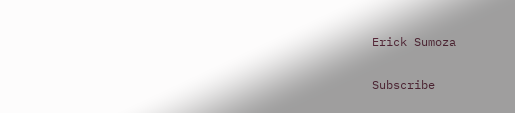Erick Sumoza

Subscribe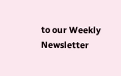to our Weekly Newsletter